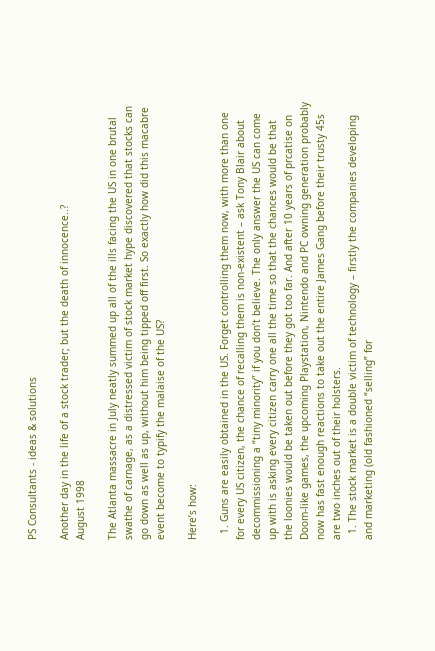PS Consultants - ideas & solutions

Another day in the life of a stock trader; but the death of innocence..?
August 1998

The Atlanta massacre in July neatly summed up all of the ills facing the US in one brutal swathe of carnage, as a distressed victim of stock market hype discovered that stocks can go down as well as up, without him being tipped off first. So exactly how did this macabre event become to typify the malaise of the US?

Here’s how:

  1. Guns are easily obtained in the US. Forget controlling them now, with more than one for every US citizen, the chance of recalling them is non-existent – ask Tony Blair about decommissioning a “tiny minority” if you don’t believe. The only answer the US can come up with is asking every citizen carry one all the time so that the chances would be that the loonies would be taken out before they got too far. And after 10 years of prcatise on Doom-like games, the upcoming Playstation, Nintendo and PC owning generation probably now has fast enough reactions to take out the entire James Gang before their trusty 45s are two inches out of their holsters.
  1. The stock market is a double victim of technology – firstly the companies developing and marketing (old fashioned “selling” for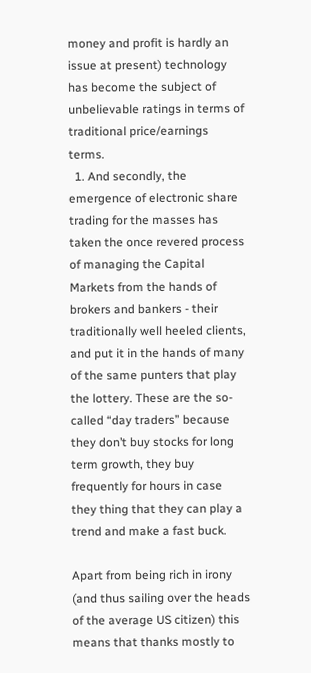money and profit is hardly an issue at present) technology has become the subject of unbelievable ratings in terms of traditional price/earnings terms.
  1. And secondly, the emergence of electronic share trading for the masses has taken the once revered process of managing the Capital Markets from the hands of brokers and bankers - their traditionally well heeled clients, and put it in the hands of many of the same punters that play the lottery. These are the so-called “day traders” because they don’t buy stocks for long term growth, they buy frequently for hours in case they thing that they can play a trend and make a fast buck.

Apart from being rich in irony (and thus sailing over the heads of the average US citizen) this means that thanks mostly to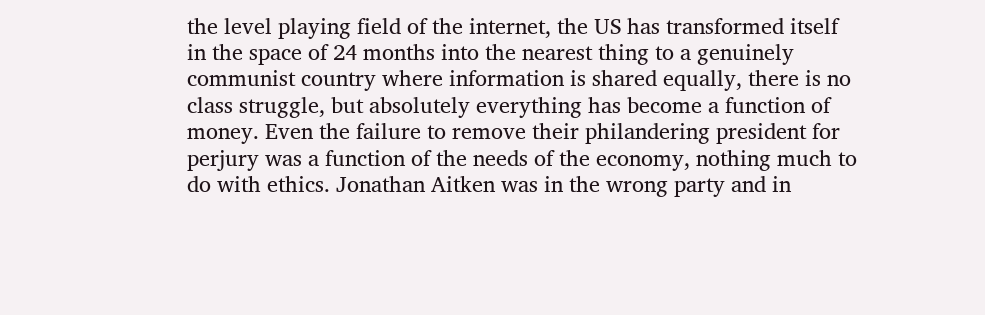the level playing field of the internet, the US has transformed itself in the space of 24 months into the nearest thing to a genuinely communist country where information is shared equally, there is no class struggle, but absolutely everything has become a function of money. Even the failure to remove their philandering president for perjury was a function of the needs of the economy, nothing much to do with ethics. Jonathan Aitken was in the wrong party and in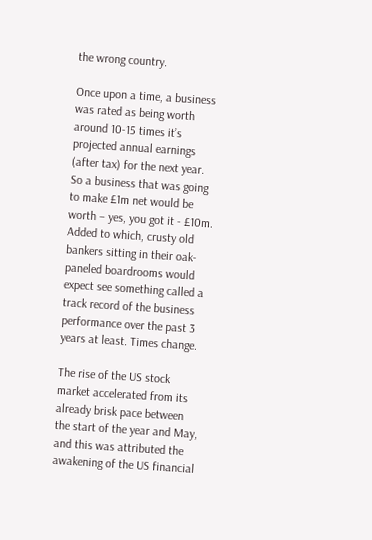the wrong country.

Once upon a time, a business was rated as being worth around 10-15 times it’s projected annual earnings (after tax) for the next year. So a business that was going to make £1m net would be worth – yes, you got it - £10m. Added to which, crusty old bankers sitting in their oak-paneled boardrooms would expect see something called a track record of the business performance over the past 3 years at least. Times change.

The rise of the US stock market accelerated from its already brisk pace between the start of the year and May, and this was attributed the awakening of the US financial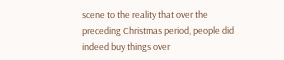scene to the reality that over the preceding Christmas period, people did indeed buy things over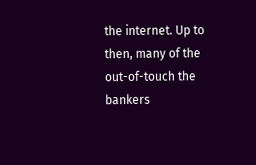the internet. Up to then, many of the out-of-touch the bankers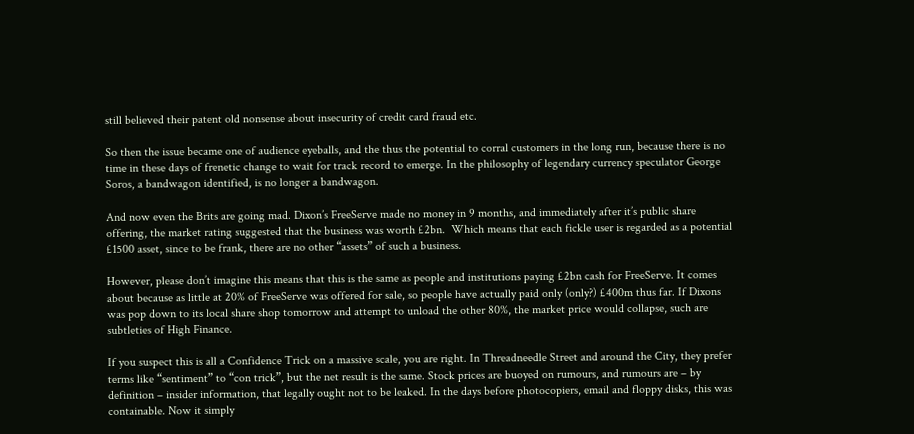still believed their patent old nonsense about insecurity of credit card fraud etc.

So then the issue became one of audience eyeballs, and the thus the potential to corral customers in the long run, because there is no time in these days of frenetic change to wait for track record to emerge. In the philosophy of legendary currency speculator George Soros, a bandwagon identified, is no longer a bandwagon.

And now even the Brits are going mad. Dixon’s FreeServe made no money in 9 months, and immediately after it’s public share offering, the market rating suggested that the business was worth £2bn.  Which means that each fickle user is regarded as a potential £1500 asset, since to be frank, there are no other “assets” of such a business.

However, please don’t imagine this means that this is the same as people and institutions paying £2bn cash for FreeServe. It comes about because as little at 20% of FreeServe was offered for sale, so people have actually paid only (only?) £400m thus far. If Dixons was pop down to its local share shop tomorrow and attempt to unload the other 80%, the market price would collapse, such are subtleties of High Finance.

If you suspect this is all a Confidence Trick on a massive scale, you are right. In Threadneedle Street and around the City, they prefer terms like “sentiment” to “con trick”, but the net result is the same. Stock prices are buoyed on rumours, and rumours are – by definition – insider information, that legally ought not to be leaked. In the days before photocopiers, email and floppy disks, this was containable. Now it simply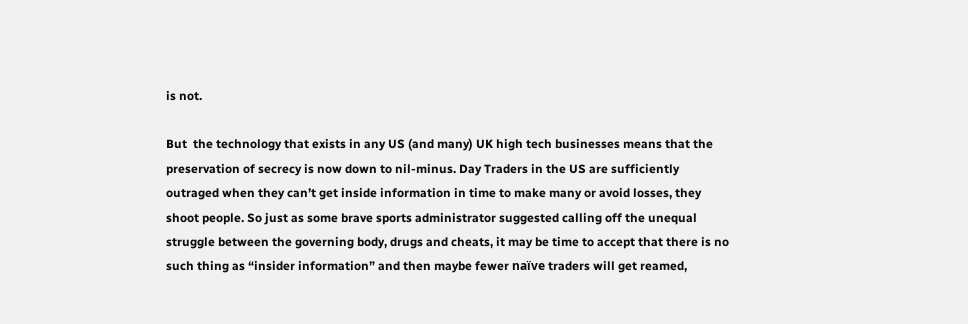is not.

But  the technology that exists in any US (and many) UK high tech businesses means that the preservation of secrecy is now down to nil-minus. Day Traders in the US are sufficiently outraged when they can’t get inside information in time to make many or avoid losses, they shoot people. So just as some brave sports administrator suggested calling off the unequal struggle between the governing body, drugs and cheats, it may be time to accept that there is no such thing as “insider information” and then maybe fewer naïve traders will get reamed,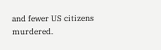and fewer US citizens murdered.